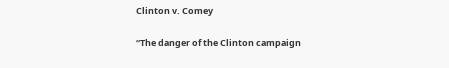Clinton v. Comey

“The danger of the Clinton campaign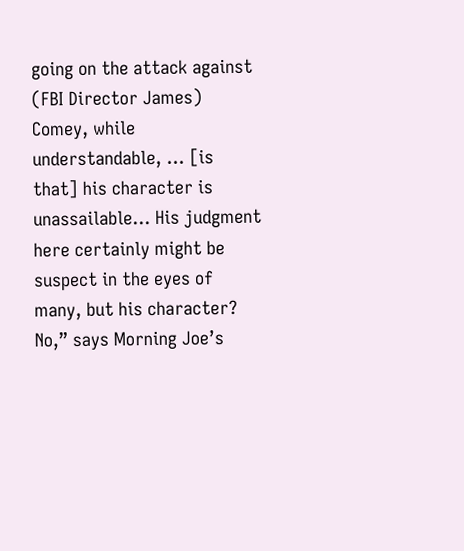going on the attack against (FBI Director James) Comey, while understandable, … [is that] his character is unassailable… His judgment here certainly might be suspect in the eyes of many, but his character? No,” says Morning Joe’s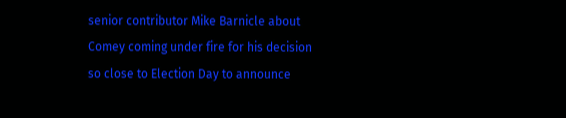senior contributor Mike Barnicle about Comey coming under fire for his decision so close to Election Day to announce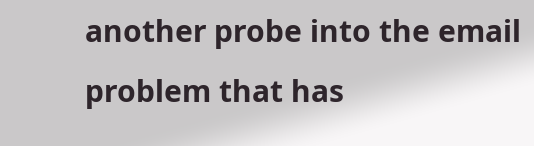another probe into the email problem that has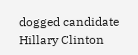dogged candidate Hillary Clinton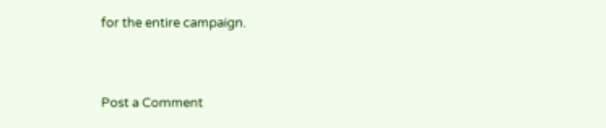for the entire campaign.


Post a Comment